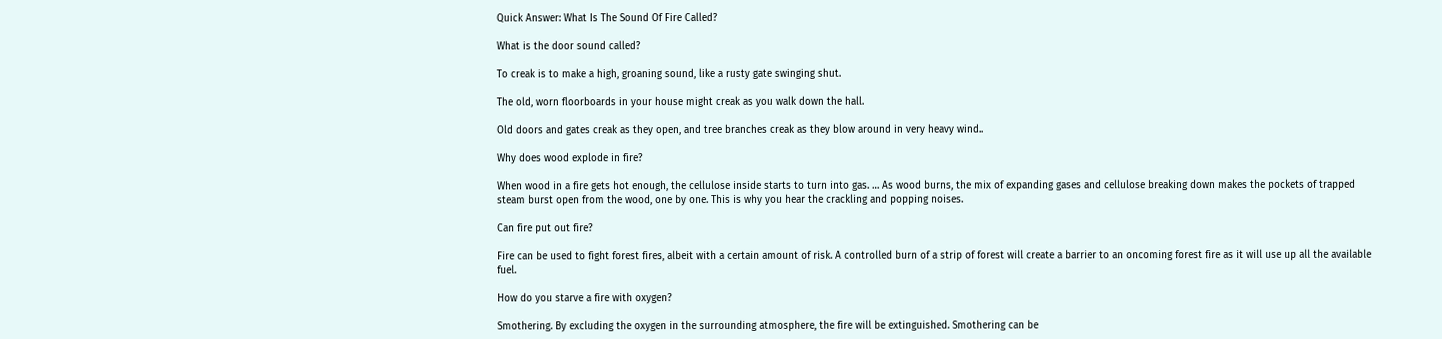Quick Answer: What Is The Sound Of Fire Called?

What is the door sound called?

To creak is to make a high, groaning sound, like a rusty gate swinging shut.

The old, worn floorboards in your house might creak as you walk down the hall.

Old doors and gates creak as they open, and tree branches creak as they blow around in very heavy wind..

Why does wood explode in fire?

When wood in a fire gets hot enough, the cellulose inside starts to turn into gas. … As wood burns, the mix of expanding gases and cellulose breaking down makes the pockets of trapped steam burst open from the wood, one by one. This is why you hear the crackling and popping noises.

Can fire put out fire?

Fire can be used to fight forest fires, albeit with a certain amount of risk. A controlled burn of a strip of forest will create a barrier to an oncoming forest fire as it will use up all the available fuel.

How do you starve a fire with oxygen?

Smothering. By excluding the oxygen in the surrounding atmosphere, the fire will be extinguished. Smothering can be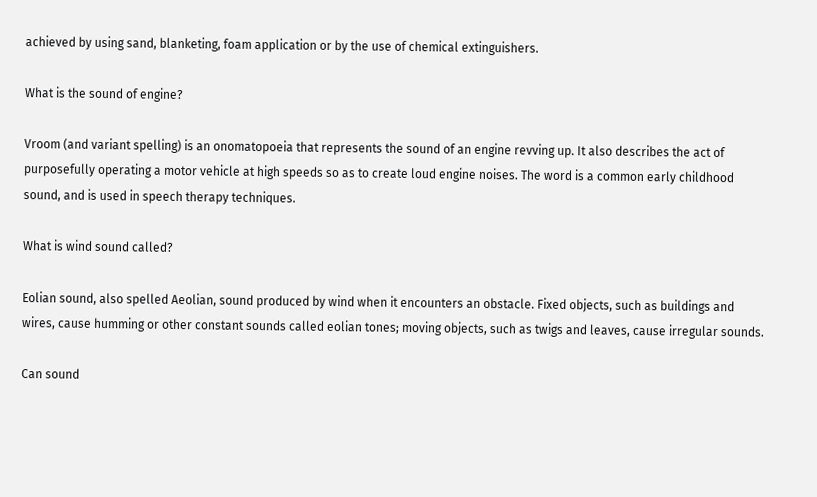achieved by using sand, blanketing, foam application or by the use of chemical extinguishers.

What is the sound of engine?

Vroom (and variant spelling) is an onomatopoeia that represents the sound of an engine revving up. It also describes the act of purposefully operating a motor vehicle at high speeds so as to create loud engine noises. The word is a common early childhood sound, and is used in speech therapy techniques.

What is wind sound called?

Eolian sound, also spelled Aeolian, sound produced by wind when it encounters an obstacle. Fixed objects, such as buildings and wires, cause humming or other constant sounds called eolian tones; moving objects, such as twigs and leaves, cause irregular sounds.

Can sound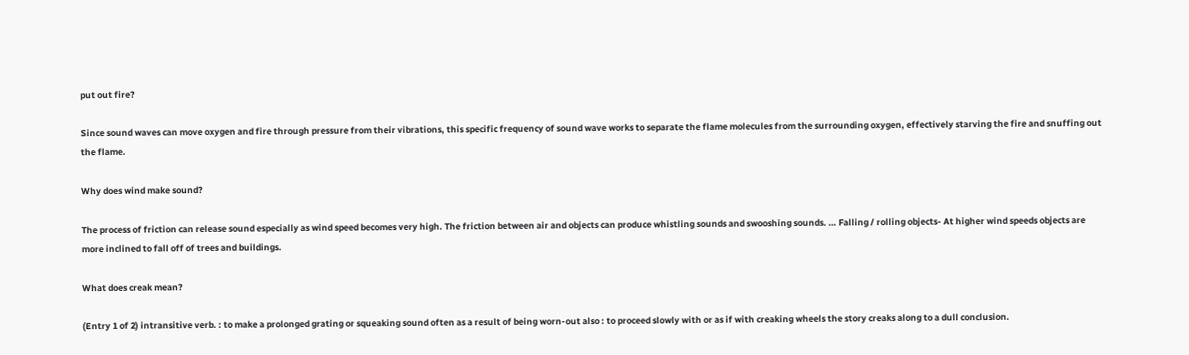put out fire?

Since sound waves can move oxygen and fire through pressure from their vibrations, this specific frequency of sound wave works to separate the flame molecules from the surrounding oxygen, effectively starving the fire and snuffing out the flame.

Why does wind make sound?

The process of friction can release sound especially as wind speed becomes very high. The friction between air and objects can produce whistling sounds and swooshing sounds. … Falling / rolling objects- At higher wind speeds objects are more inclined to fall off of trees and buildings.

What does creak mean?

(Entry 1 of 2) intransitive verb. : to make a prolonged grating or squeaking sound often as a result of being worn-out also : to proceed slowly with or as if with creaking wheels the story creaks along to a dull conclusion.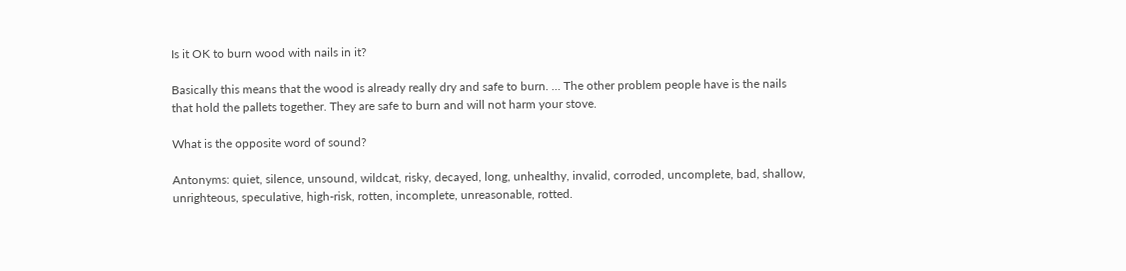Is it OK to burn wood with nails in it?

Basically this means that the wood is already really dry and safe to burn. … The other problem people have is the nails that hold the pallets together. They are safe to burn and will not harm your stove.

What is the opposite word of sound?

Antonyms: quiet, silence, unsound, wildcat, risky, decayed, long, unhealthy, invalid, corroded, uncomplete, bad, shallow, unrighteous, speculative, high-risk, rotten, incomplete, unreasonable, rotted.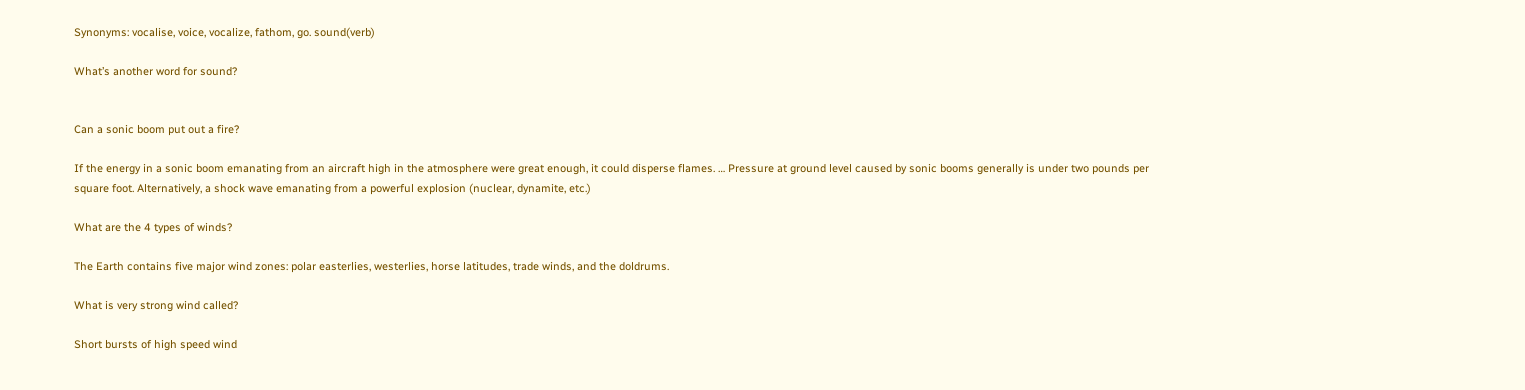Synonyms: vocalise, voice, vocalize, fathom, go. sound(verb)

What’s another word for sound?


Can a sonic boom put out a fire?

If the energy in a sonic boom emanating from an aircraft high in the atmosphere were great enough, it could disperse flames. … Pressure at ground level caused by sonic booms generally is under two pounds per square foot. Alternatively, a shock wave emanating from a powerful explosion (nuclear, dynamite, etc.)

What are the 4 types of winds?

The Earth contains five major wind zones: polar easterlies, westerlies, horse latitudes, trade winds, and the doldrums.

What is very strong wind called?

Short bursts of high speed wind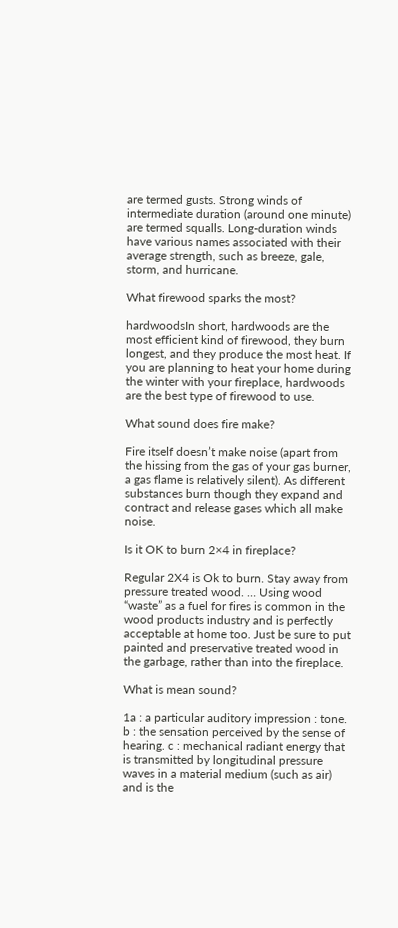are termed gusts. Strong winds of intermediate duration (around one minute) are termed squalls. Long-duration winds have various names associated with their average strength, such as breeze, gale, storm, and hurricane.

What firewood sparks the most?

hardwoodsIn short, hardwoods are the most efficient kind of firewood, they burn longest, and they produce the most heat. If you are planning to heat your home during the winter with your fireplace, hardwoods are the best type of firewood to use.

What sound does fire make?

Fire itself doesn’t make noise (apart from the hissing from the gas of your gas burner, a gas flame is relatively silent). As different substances burn though they expand and contract and release gases which all make noise.

Is it OK to burn 2×4 in fireplace?

Regular 2X4 is Ok to burn. Stay away from pressure treated wood. … Using wood “waste” as a fuel for fires is common in the wood products industry and is perfectly acceptable at home too. Just be sure to put painted and preservative treated wood in the garbage, rather than into the fireplace.

What is mean sound?

1a : a particular auditory impression : tone. b : the sensation perceived by the sense of hearing. c : mechanical radiant energy that is transmitted by longitudinal pressure waves in a material medium (such as air) and is the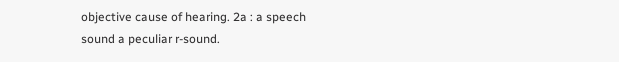objective cause of hearing. 2a : a speech sound a peculiar r-sound.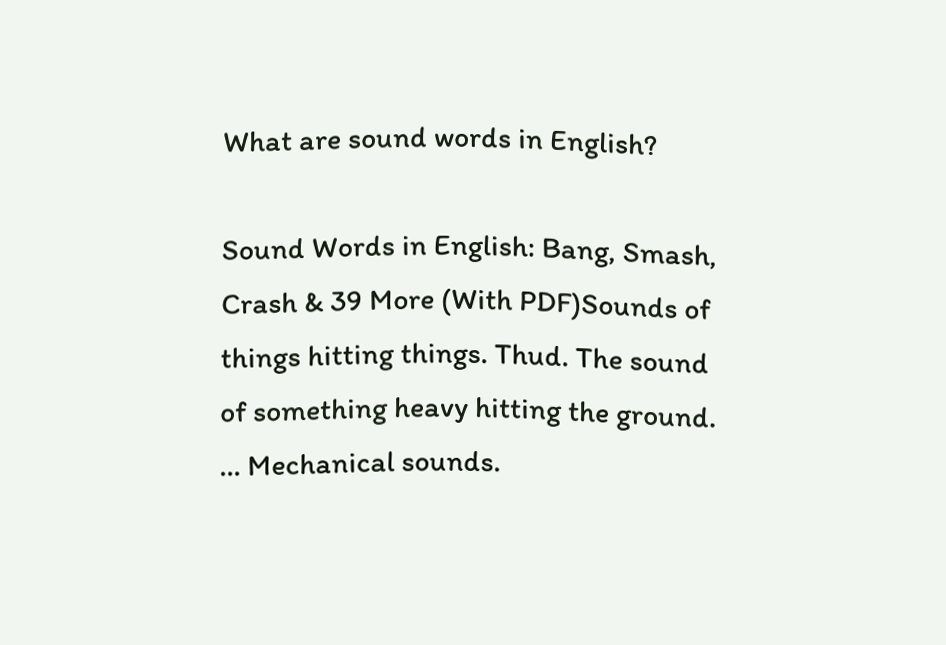What are sound words in English?

Sound Words in English: Bang, Smash, Crash & 39 More (With PDF)Sounds of things hitting things. Thud. The sound of something heavy hitting the ground. … Mechanical sounds.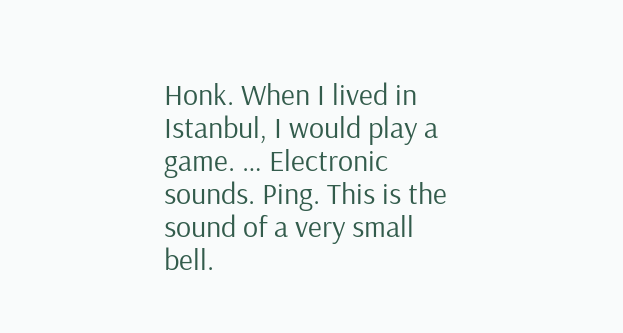Honk. When I lived in Istanbul, I would play a game. … Electronic sounds. Ping. This is the sound of a very small bell.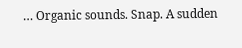… Organic sounds. Snap. A sudden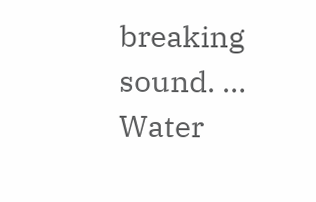breaking sound. … Water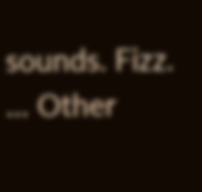sounds. Fizz. … Other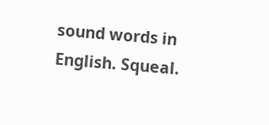sound words in English. Squeal.